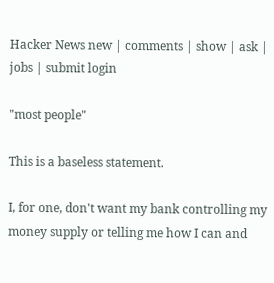Hacker News new | comments | show | ask | jobs | submit login

"most people"

This is a baseless statement.

I, for one, don't want my bank controlling my money supply or telling me how I can and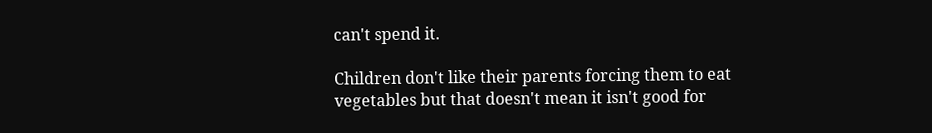can't spend it.

Children don't like their parents forcing them to eat vegetables but that doesn't mean it isn't good for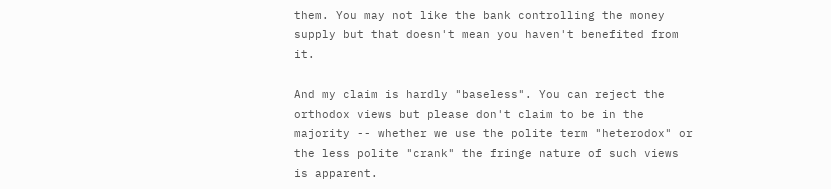them. You may not like the bank controlling the money supply but that doesn't mean you haven't benefited from it.

And my claim is hardly "baseless". You can reject the orthodox views but please don't claim to be in the majority -- whether we use the polite term "heterodox" or the less polite "crank" the fringe nature of such views is apparent.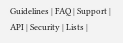Guidelines | FAQ | Support | API | Security | Lists |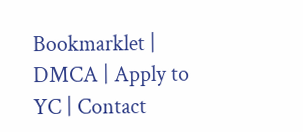Bookmarklet | DMCA | Apply to YC | Contact